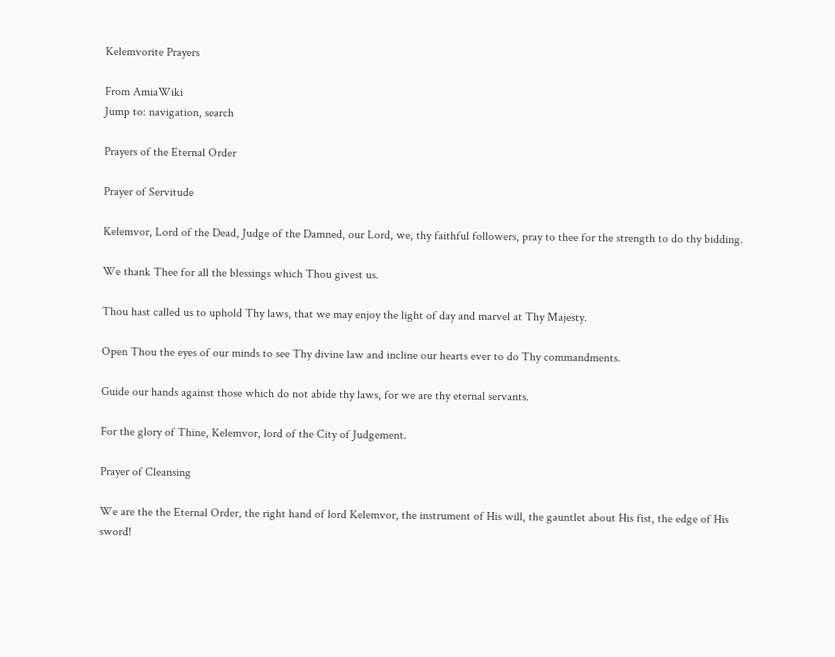Kelemvorite Prayers

From AmiaWiki
Jump to: navigation, search

Prayers of the Eternal Order

Prayer of Servitude

Kelemvor, Lord of the Dead, Judge of the Damned, our Lord, we, thy faithful followers, pray to thee for the strength to do thy bidding.

We thank Thee for all the blessings which Thou givest us.

Thou hast called us to uphold Thy laws, that we may enjoy the light of day and marvel at Thy Majesty.

Open Thou the eyes of our minds to see Thy divine law and incline our hearts ever to do Thy commandments.

Guide our hands against those which do not abide thy laws, for we are thy eternal servants.

For the glory of Thine, Kelemvor, lord of the City of Judgement.

Prayer of Cleansing

We are the the Eternal Order, the right hand of lord Kelemvor, the instrument of His will, the gauntlet about His fist, the edge of His sword!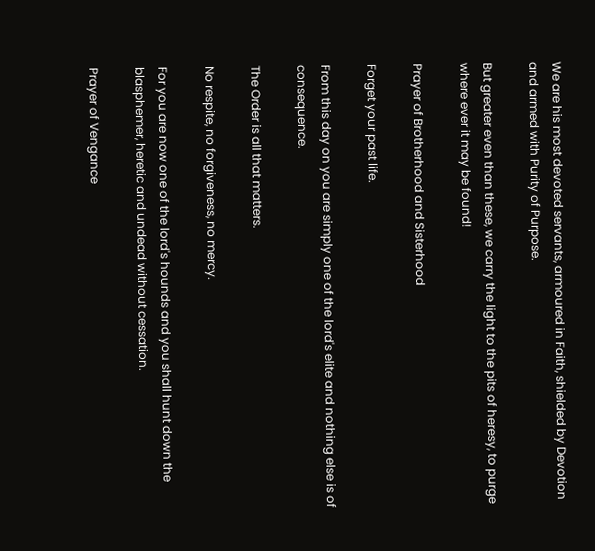We are his most devoted servants, armoured in Faith, shielded by Devotion and armed with Purity of Purpose.

But greater even than these, we carry the light to the pits of heresy, to purge where ever it may be found!

Prayer of Brotherhood and Sisterhood

Forget your past life.

From this day on you are simply one of the lord's elite and nothing else is of consequence.

The Order is all that matters.

No respite, no forgiveness, no mercy.

For you are now one of the lord's hounds and you shall hunt down the blasphemer, heretic and undead without cessation.

Prayer of Vengance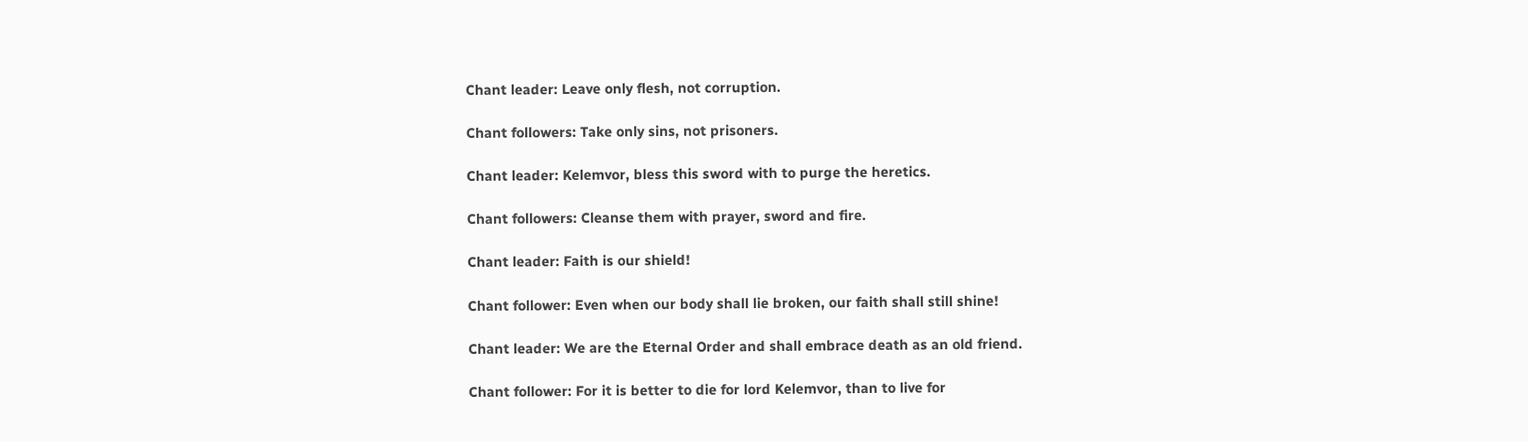Chant leader: Leave only flesh, not corruption.

Chant followers: Take only sins, not prisoners.

Chant leader: Kelemvor, bless this sword with to purge the heretics.

Chant followers: Cleanse them with prayer, sword and fire.

Chant leader: Faith is our shield!

Chant follower: Even when our body shall lie broken, our faith shall still shine!

Chant leader: We are the Eternal Order and shall embrace death as an old friend.

Chant follower: For it is better to die for lord Kelemvor, than to live for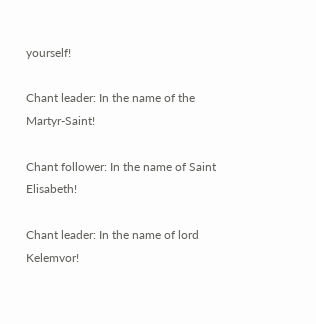yourself!

Chant leader: In the name of the Martyr-Saint!

Chant follower: In the name of Saint Elisabeth!

Chant leader: In the name of lord Kelemvor!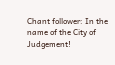Chant follower: In the name of the City of Judgement!